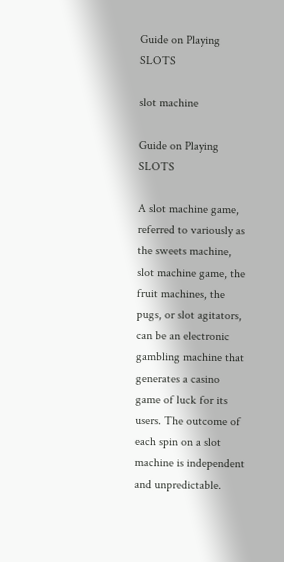Guide on Playing SLOTS

slot machine

Guide on Playing SLOTS

A slot machine game, referred to variously as the sweets machine, slot machine game, the fruit machines, the pugs, or slot agitators, can be an electronic gambling machine that generates a casino game of luck for its users. The outcome of each spin on a slot machine is independent and unpredictable.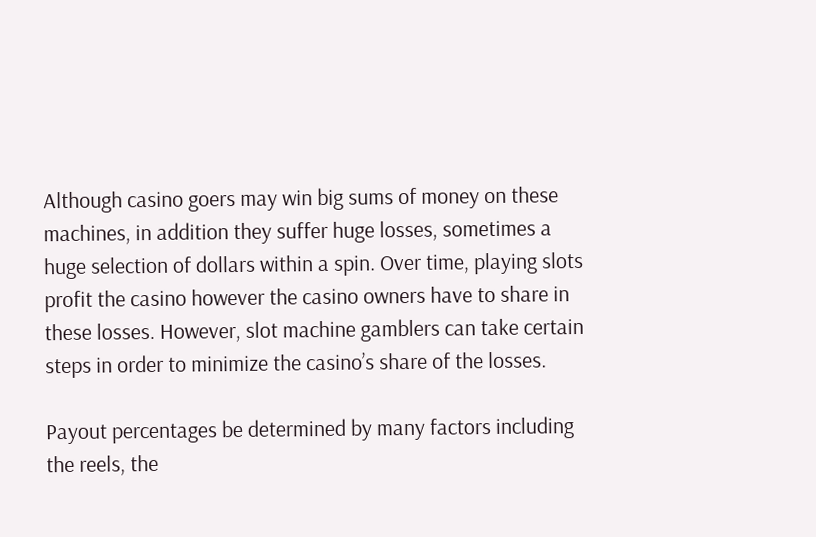Although casino goers may win big sums of money on these machines, in addition they suffer huge losses, sometimes a huge selection of dollars within a spin. Over time, playing slots profit the casino however the casino owners have to share in these losses. However, slot machine gamblers can take certain steps in order to minimize the casino’s share of the losses.

Payout percentages be determined by many factors including the reels, the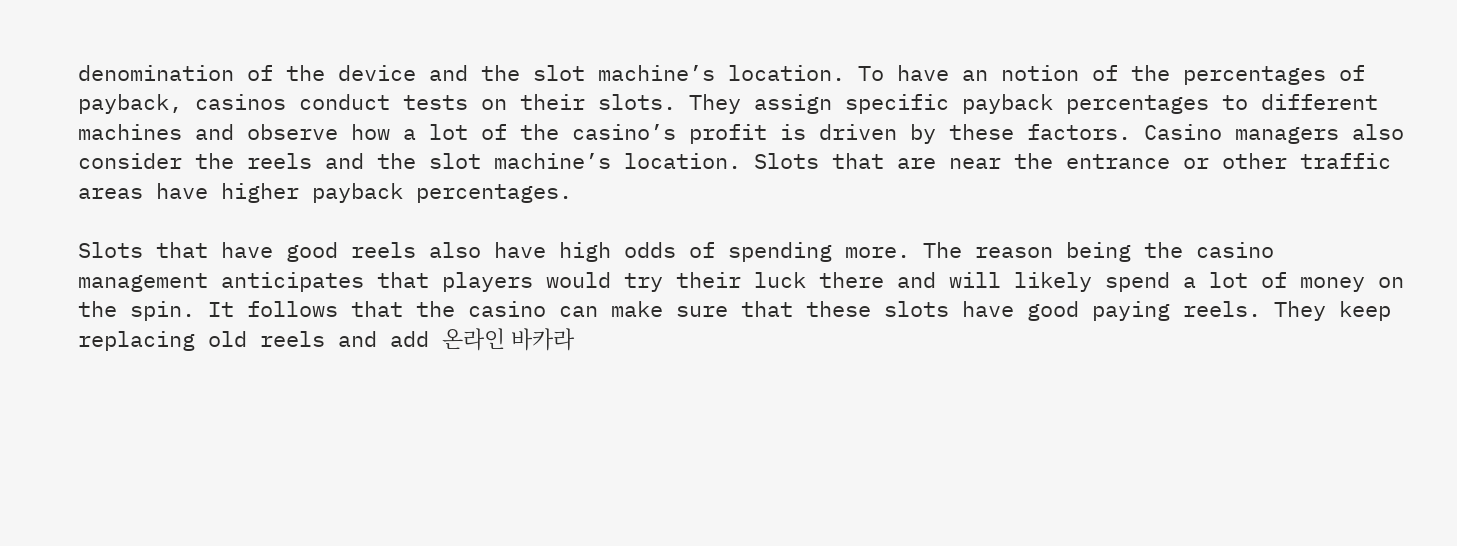denomination of the device and the slot machine’s location. To have an notion of the percentages of payback, casinos conduct tests on their slots. They assign specific payback percentages to different machines and observe how a lot of the casino’s profit is driven by these factors. Casino managers also consider the reels and the slot machine’s location. Slots that are near the entrance or other traffic areas have higher payback percentages.

Slots that have good reels also have high odds of spending more. The reason being the casino management anticipates that players would try their luck there and will likely spend a lot of money on the spin. It follows that the casino can make sure that these slots have good paying reels. They keep replacing old reels and add 온라인 바카라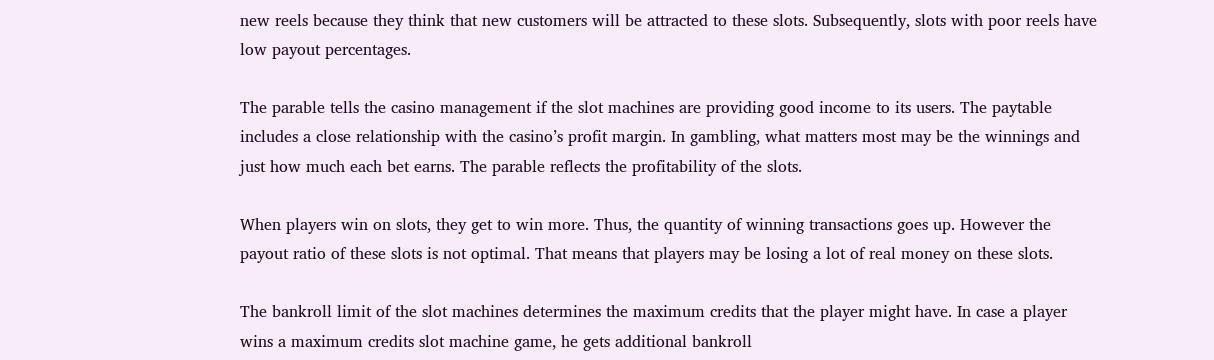new reels because they think that new customers will be attracted to these slots. Subsequently, slots with poor reels have low payout percentages.

The parable tells the casino management if the slot machines are providing good income to its users. The paytable includes a close relationship with the casino’s profit margin. In gambling, what matters most may be the winnings and just how much each bet earns. The parable reflects the profitability of the slots.

When players win on slots, they get to win more. Thus, the quantity of winning transactions goes up. However the payout ratio of these slots is not optimal. That means that players may be losing a lot of real money on these slots.

The bankroll limit of the slot machines determines the maximum credits that the player might have. In case a player wins a maximum credits slot machine game, he gets additional bankroll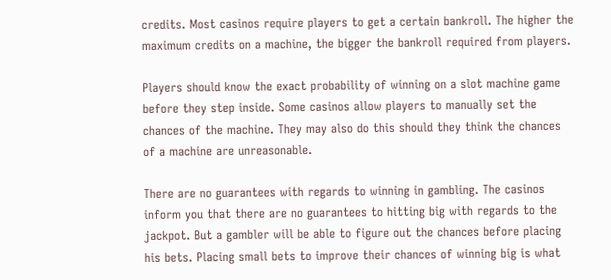credits. Most casinos require players to get a certain bankroll. The higher the maximum credits on a machine, the bigger the bankroll required from players.

Players should know the exact probability of winning on a slot machine game before they step inside. Some casinos allow players to manually set the chances of the machine. They may also do this should they think the chances of a machine are unreasonable.

There are no guarantees with regards to winning in gambling. The casinos inform you that there are no guarantees to hitting big with regards to the jackpot. But a gambler will be able to figure out the chances before placing his bets. Placing small bets to improve their chances of winning big is what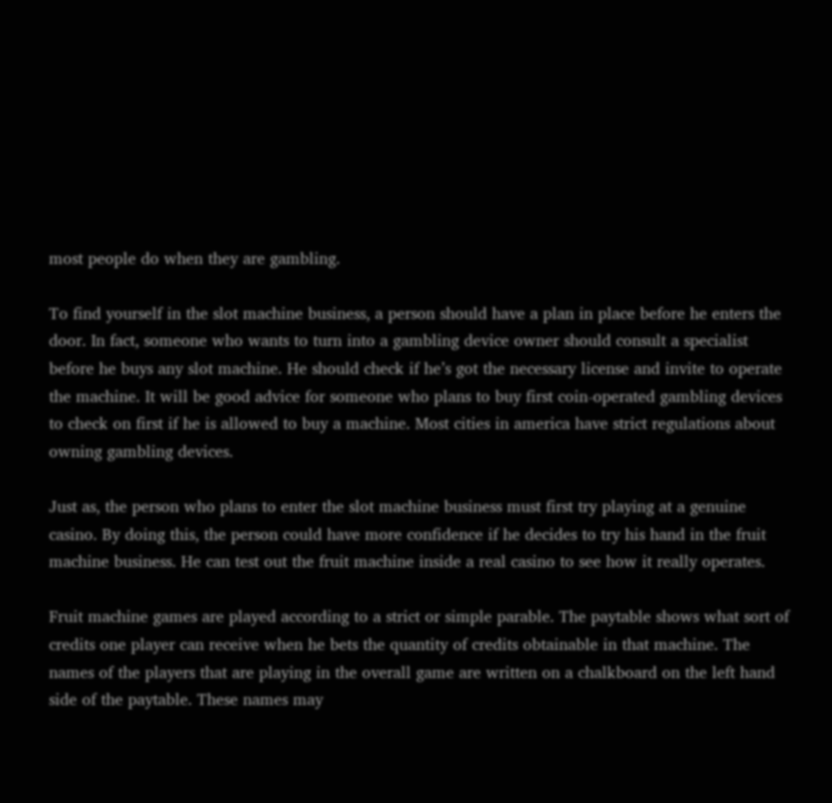most people do when they are gambling.

To find yourself in the slot machine business, a person should have a plan in place before he enters the door. In fact, someone who wants to turn into a gambling device owner should consult a specialist before he buys any slot machine. He should check if he’s got the necessary license and invite to operate the machine. It will be good advice for someone who plans to buy first coin-operated gambling devices to check on first if he is allowed to buy a machine. Most cities in america have strict regulations about owning gambling devices.

Just as, the person who plans to enter the slot machine business must first try playing at a genuine casino. By doing this, the person could have more confidence if he decides to try his hand in the fruit machine business. He can test out the fruit machine inside a real casino to see how it really operates.

Fruit machine games are played according to a strict or simple parable. The paytable shows what sort of credits one player can receive when he bets the quantity of credits obtainable in that machine. The names of the players that are playing in the overall game are written on a chalkboard on the left hand side of the paytable. These names may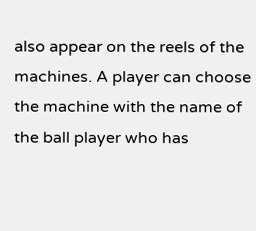also appear on the reels of the machines. A player can choose the machine with the name of the ball player who has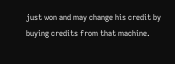just won and may change his credit by buying credits from that machine.